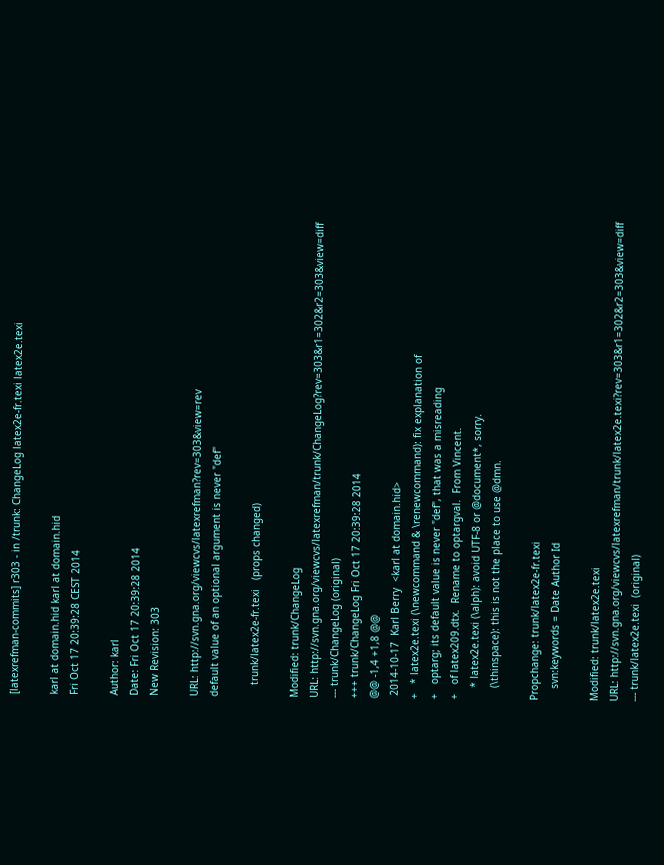[latexrefman-commits] r303 - in /trunk: ChangeLog latex2e-fr.texi latex2e.texi

karl at domain.hid karl at domain.hid
Fri Oct 17 20:39:28 CEST 2014

Author: karl
Date: Fri Oct 17 20:39:28 2014
New Revision: 303

URL: http://svn.gna.org/viewcvs/latexrefman?rev=303&view=rev
default value of an optional argument is never "def"

    trunk/latex2e-fr.texi   (props changed)

Modified: trunk/ChangeLog
URL: http://svn.gna.org/viewcvs/latexrefman/trunk/ChangeLog?rev=303&r1=302&r2=303&view=diff
--- trunk/ChangeLog (original)
+++ trunk/ChangeLog Fri Oct 17 20:39:28 2014
@@ -1,4 +1,8 @@
 2014-10-17  Karl Berry  <karl at domain.hid>
+   * latex2e.texi (\newcommand & \renewcommand): fix explanation of
+   optarg; its default value is never "def", that was a misreading
+   of latex209.dtx.  Rename to optargval.  From Vincent.
    * latex2e.texi (\alph): avoid UTF-8 or @document*, sorry.
    (\thinspace): this is not the place to use @dmn.

Propchange: trunk/latex2e-fr.texi
    svn:keywords = Date Author Id

Modified: trunk/latex2e.texi
URL: http://svn.gna.org/viewcvs/latexrefman/trunk/latex2e.texi?rev=303&r1=302&r2=303&view=diff
--- trunk/latex2e.texi  (original)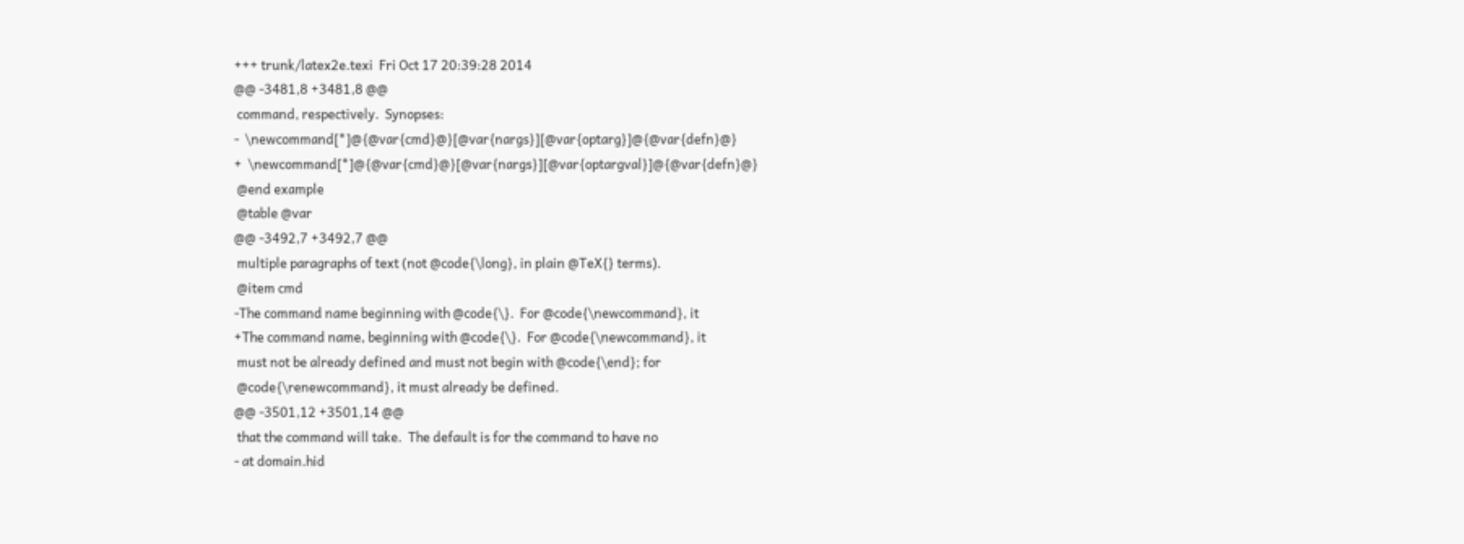+++ trunk/latex2e.texi  Fri Oct 17 20:39:28 2014
@@ -3481,8 +3481,8 @@
 command, respectively.  Synopses:
-  \newcommand[*]@{@var{cmd}@}[@var{nargs}][@var{optarg}]@{@var{defn}@}
+  \newcommand[*]@{@var{cmd}@}[@var{nargs}][@var{optargval}]@{@var{defn}@}
 @end example
 @table @var
@@ -3492,7 +3492,7 @@
 multiple paragraphs of text (not @code{\long}, in plain @TeX{} terms).
 @item cmd
-The command name beginning with @code{\}.  For @code{\newcommand}, it
+The command name, beginning with @code{\}.  For @code{\newcommand}, it
 must not be already defined and must not begin with @code{\end}; for
 @code{\renewcommand}, it must already be defined.
@@ -3501,12 +3501,14 @@
 that the command will take.  The default is for the command to have no
- at domain.hid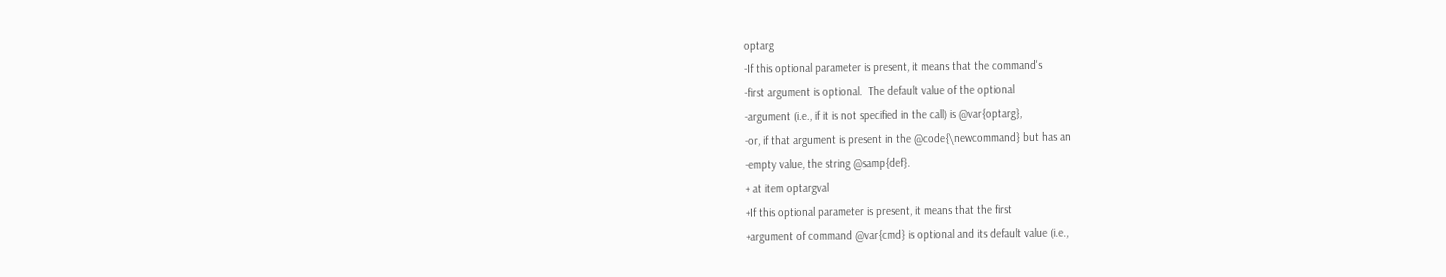optarg
-If this optional parameter is present, it means that the command's
-first argument is optional.  The default value of the optional
-argument (i.e., if it is not specified in the call) is @var{optarg},
-or, if that argument is present in the @code{\newcommand} but has an
-empty value, the string @samp{def}.
+ at item optargval
+If this optional parameter is present, it means that the first
+argument of command @var{cmd} is optional and its default value (i.e.,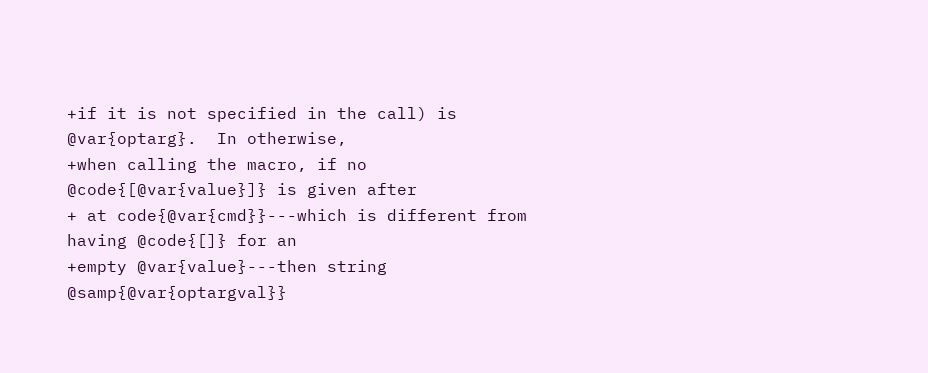+if it is not specified in the call) is @var{optarg}.  In otherwise,
+when calling the macro, if no @code{[@var{value}]} is given after
+ at code{@var{cmd}}---which is different from having @code{[]} for an
+empty @var{value}---then string @samp{@var{optargval}}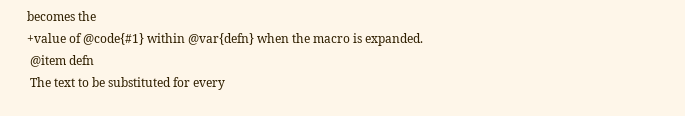becomes the
+value of @code{#1} within @var{defn} when the macro is expanded.
 @item defn
 The text to be substituted for every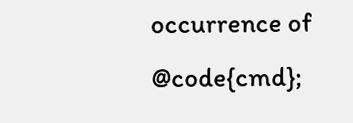occurrence of @code{cmd};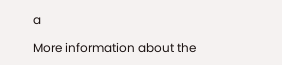a

More information about the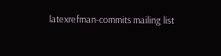latexrefman-commits mailing list